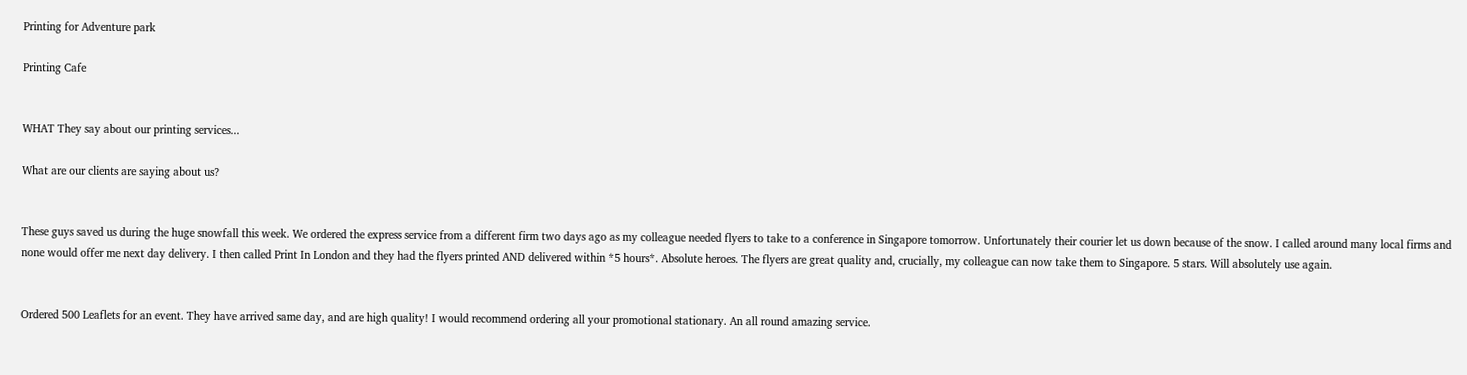Printing for Adventure park

Printing Cafe


WHAT They say about our printing services...

What are our clients are saying about us?


These guys saved us during the huge snowfall this week. We ordered the express service from a different firm two days ago as my colleague needed flyers to take to a conference in Singapore tomorrow. Unfortunately their courier let us down because of the snow. I called around many local firms and none would offer me next day delivery. I then called Print In London and they had the flyers printed AND delivered within *5 hours*. Absolute heroes. The flyers are great quality and, crucially, my colleague can now take them to Singapore. 5 stars. Will absolutely use again.


Ordered 500 Leaflets for an event. They have arrived same day, and are high quality! I would recommend ordering all your promotional stationary. An all round amazing service.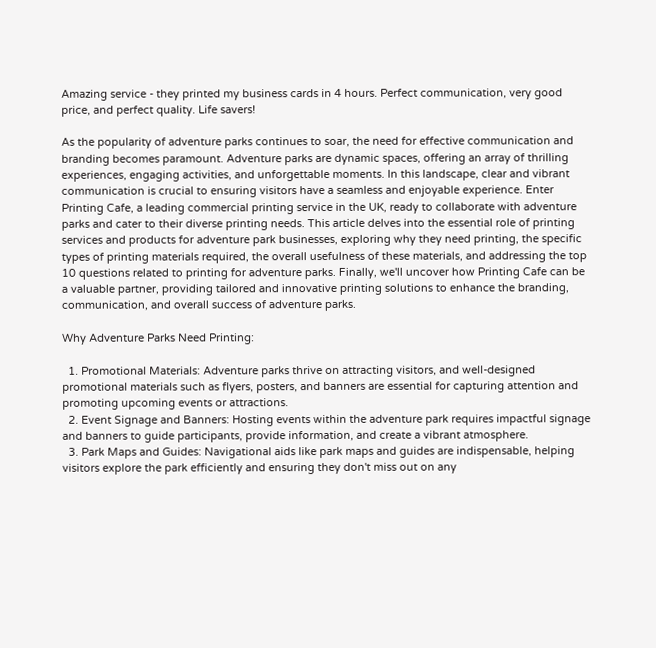Amazing service - they printed my business cards in 4 hours. Perfect communication, very good price, and perfect quality. Life savers!

As the popularity of adventure parks continues to soar, the need for effective communication and branding becomes paramount. Adventure parks are dynamic spaces, offering an array of thrilling experiences, engaging activities, and unforgettable moments. In this landscape, clear and vibrant communication is crucial to ensuring visitors have a seamless and enjoyable experience. Enter Printing Cafe, a leading commercial printing service in the UK, ready to collaborate with adventure parks and cater to their diverse printing needs. This article delves into the essential role of printing services and products for adventure park businesses, exploring why they need printing, the specific types of printing materials required, the overall usefulness of these materials, and addressing the top 10 questions related to printing for adventure parks. Finally, we'll uncover how Printing Cafe can be a valuable partner, providing tailored and innovative printing solutions to enhance the branding, communication, and overall success of adventure parks.

Why Adventure Parks Need Printing:

  1. Promotional Materials: Adventure parks thrive on attracting visitors, and well-designed promotional materials such as flyers, posters, and banners are essential for capturing attention and promoting upcoming events or attractions.
  2. Event Signage and Banners: Hosting events within the adventure park requires impactful signage and banners to guide participants, provide information, and create a vibrant atmosphere.
  3. Park Maps and Guides: Navigational aids like park maps and guides are indispensable, helping visitors explore the park efficiently and ensuring they don't miss out on any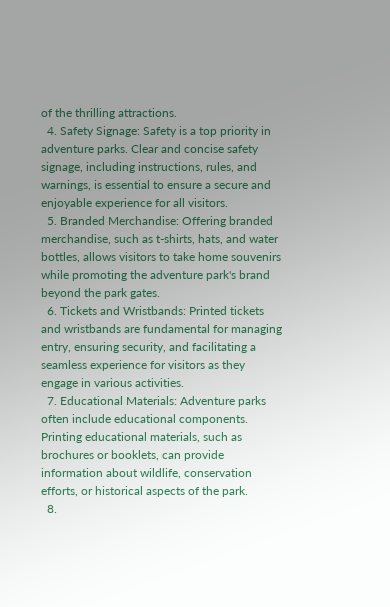of the thrilling attractions.
  4. Safety Signage: Safety is a top priority in adventure parks. Clear and concise safety signage, including instructions, rules, and warnings, is essential to ensure a secure and enjoyable experience for all visitors.
  5. Branded Merchandise: Offering branded merchandise, such as t-shirts, hats, and water bottles, allows visitors to take home souvenirs while promoting the adventure park's brand beyond the park gates.
  6. Tickets and Wristbands: Printed tickets and wristbands are fundamental for managing entry, ensuring security, and facilitating a seamless experience for visitors as they engage in various activities.
  7. Educational Materials: Adventure parks often include educational components. Printing educational materials, such as brochures or booklets, can provide information about wildlife, conservation efforts, or historical aspects of the park.
  8.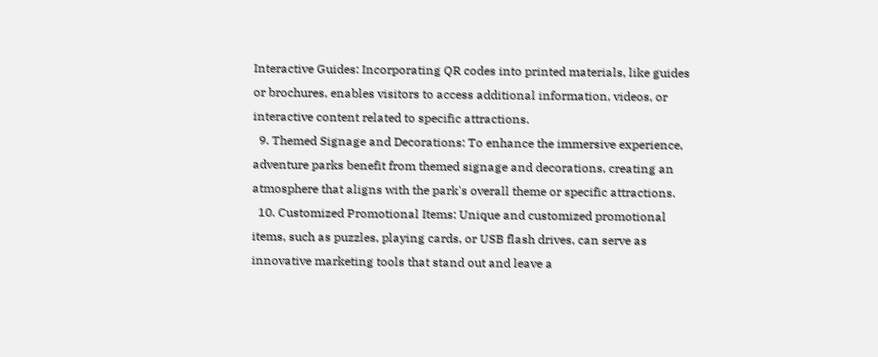Interactive Guides: Incorporating QR codes into printed materials, like guides or brochures, enables visitors to access additional information, videos, or interactive content related to specific attractions.
  9. Themed Signage and Decorations: To enhance the immersive experience, adventure parks benefit from themed signage and decorations, creating an atmosphere that aligns with the park's overall theme or specific attractions.
  10. Customized Promotional Items: Unique and customized promotional items, such as puzzles, playing cards, or USB flash drives, can serve as innovative marketing tools that stand out and leave a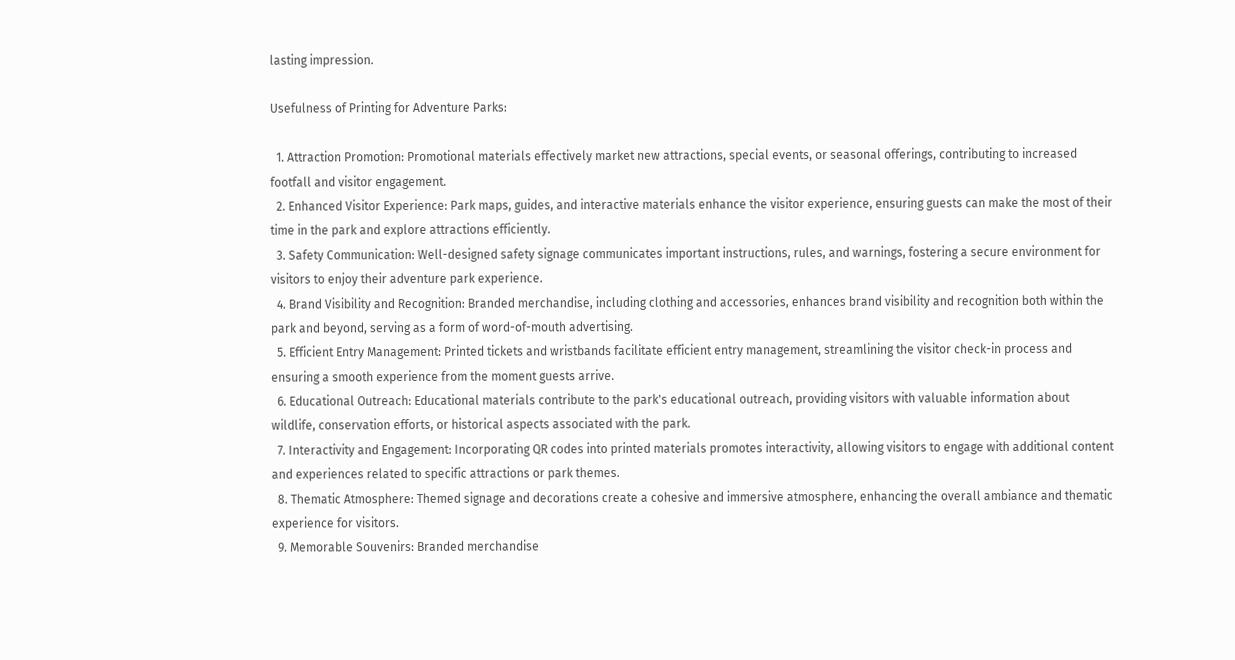lasting impression.

Usefulness of Printing for Adventure Parks:

  1. Attraction Promotion: Promotional materials effectively market new attractions, special events, or seasonal offerings, contributing to increased footfall and visitor engagement.
  2. Enhanced Visitor Experience: Park maps, guides, and interactive materials enhance the visitor experience, ensuring guests can make the most of their time in the park and explore attractions efficiently.
  3. Safety Communication: Well-designed safety signage communicates important instructions, rules, and warnings, fostering a secure environment for visitors to enjoy their adventure park experience.
  4. Brand Visibility and Recognition: Branded merchandise, including clothing and accessories, enhances brand visibility and recognition both within the park and beyond, serving as a form of word-of-mouth advertising.
  5. Efficient Entry Management: Printed tickets and wristbands facilitate efficient entry management, streamlining the visitor check-in process and ensuring a smooth experience from the moment guests arrive.
  6. Educational Outreach: Educational materials contribute to the park's educational outreach, providing visitors with valuable information about wildlife, conservation efforts, or historical aspects associated with the park.
  7. Interactivity and Engagement: Incorporating QR codes into printed materials promotes interactivity, allowing visitors to engage with additional content and experiences related to specific attractions or park themes.
  8. Thematic Atmosphere: Themed signage and decorations create a cohesive and immersive atmosphere, enhancing the overall ambiance and thematic experience for visitors.
  9. Memorable Souvenirs: Branded merchandise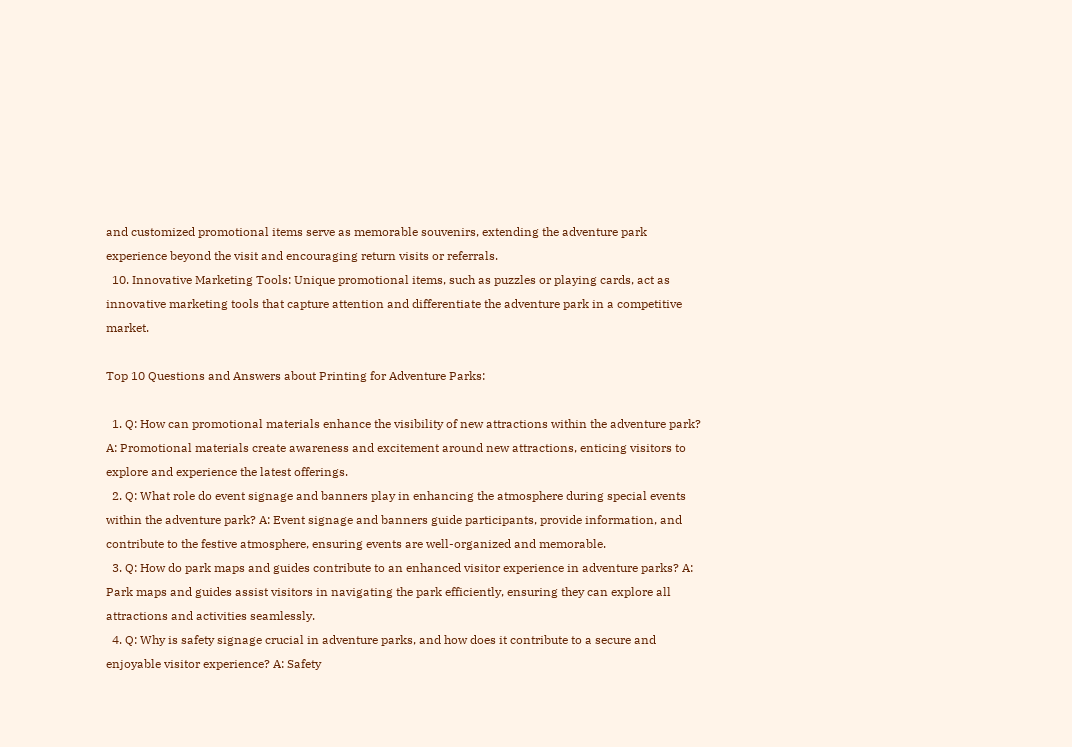and customized promotional items serve as memorable souvenirs, extending the adventure park experience beyond the visit and encouraging return visits or referrals.
  10. Innovative Marketing Tools: Unique promotional items, such as puzzles or playing cards, act as innovative marketing tools that capture attention and differentiate the adventure park in a competitive market.

Top 10 Questions and Answers about Printing for Adventure Parks:

  1. Q: How can promotional materials enhance the visibility of new attractions within the adventure park? A: Promotional materials create awareness and excitement around new attractions, enticing visitors to explore and experience the latest offerings.
  2. Q: What role do event signage and banners play in enhancing the atmosphere during special events within the adventure park? A: Event signage and banners guide participants, provide information, and contribute to the festive atmosphere, ensuring events are well-organized and memorable.
  3. Q: How do park maps and guides contribute to an enhanced visitor experience in adventure parks? A: Park maps and guides assist visitors in navigating the park efficiently, ensuring they can explore all attractions and activities seamlessly.
  4. Q: Why is safety signage crucial in adventure parks, and how does it contribute to a secure and enjoyable visitor experience? A: Safety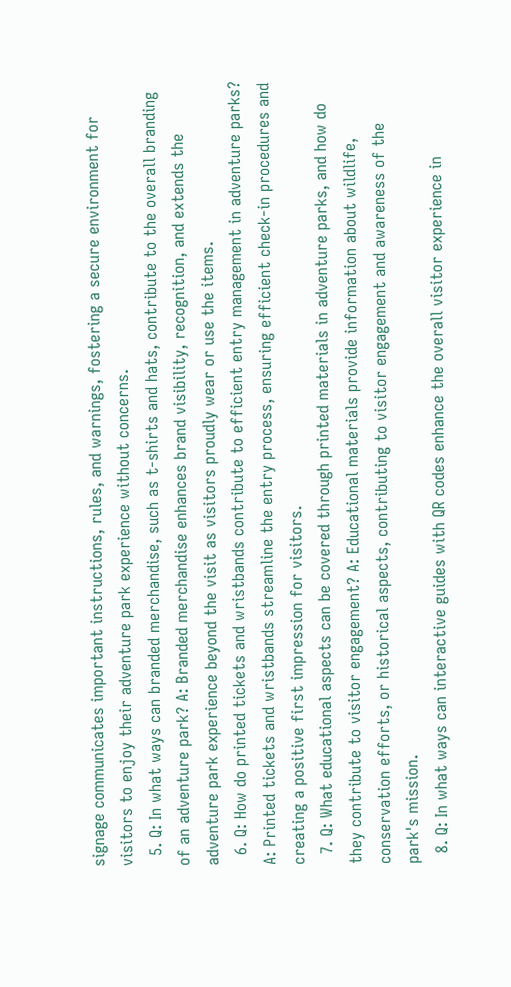signage communicates important instructions, rules, and warnings, fostering a secure environment for visitors to enjoy their adventure park experience without concerns.
  5. Q: In what ways can branded merchandise, such as t-shirts and hats, contribute to the overall branding of an adventure park? A: Branded merchandise enhances brand visibility, recognition, and extends the adventure park experience beyond the visit as visitors proudly wear or use the items.
  6. Q: How do printed tickets and wristbands contribute to efficient entry management in adventure parks? A: Printed tickets and wristbands streamline the entry process, ensuring efficient check-in procedures and creating a positive first impression for visitors.
  7. Q: What educational aspects can be covered through printed materials in adventure parks, and how do they contribute to visitor engagement? A: Educational materials provide information about wildlife, conservation efforts, or historical aspects, contributing to visitor engagement and awareness of the park's mission.
  8. Q: In what ways can interactive guides with QR codes enhance the overall visitor experience in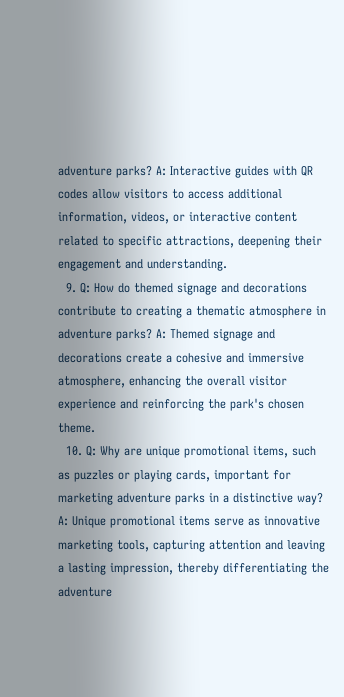adventure parks? A: Interactive guides with QR codes allow visitors to access additional information, videos, or interactive content related to specific attractions, deepening their engagement and understanding.
  9. Q: How do themed signage and decorations contribute to creating a thematic atmosphere in adventure parks? A: Themed signage and decorations create a cohesive and immersive atmosphere, enhancing the overall visitor experience and reinforcing the park's chosen theme.
  10. Q: Why are unique promotional items, such as puzzles or playing cards, important for marketing adventure parks in a distinctive way? A: Unique promotional items serve as innovative marketing tools, capturing attention and leaving a lasting impression, thereby differentiating the adventure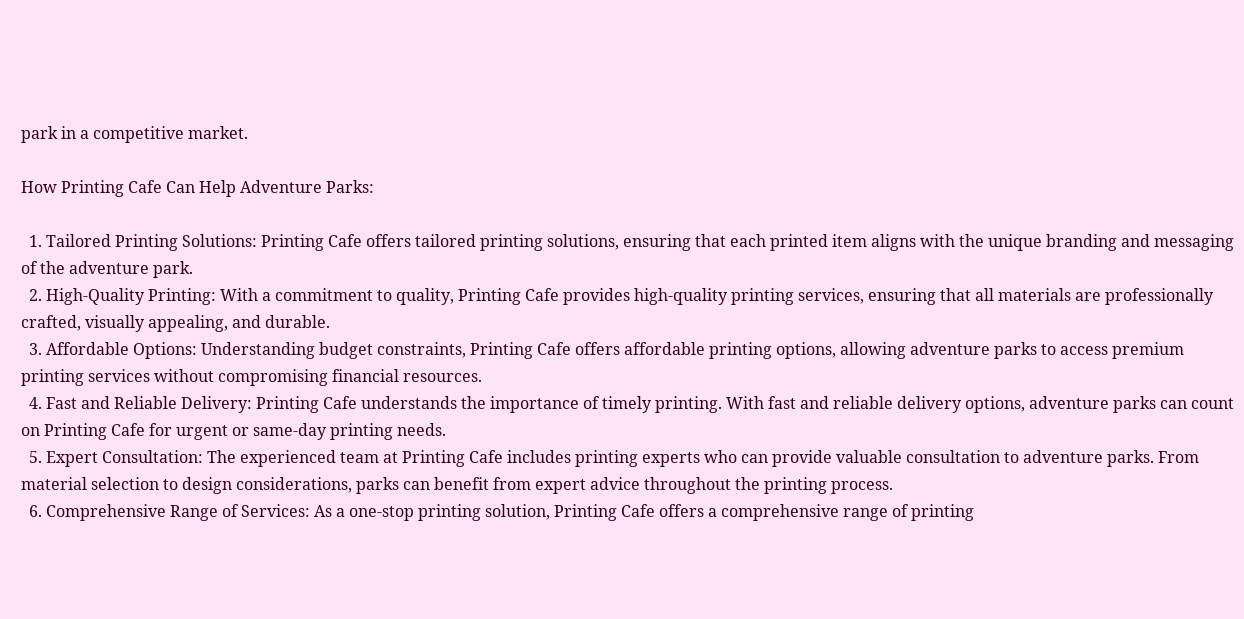park in a competitive market.

How Printing Cafe Can Help Adventure Parks:

  1. Tailored Printing Solutions: Printing Cafe offers tailored printing solutions, ensuring that each printed item aligns with the unique branding and messaging of the adventure park.
  2. High-Quality Printing: With a commitment to quality, Printing Cafe provides high-quality printing services, ensuring that all materials are professionally crafted, visually appealing, and durable.
  3. Affordable Options: Understanding budget constraints, Printing Cafe offers affordable printing options, allowing adventure parks to access premium printing services without compromising financial resources.
  4. Fast and Reliable Delivery: Printing Cafe understands the importance of timely printing. With fast and reliable delivery options, adventure parks can count on Printing Cafe for urgent or same-day printing needs.
  5. Expert Consultation: The experienced team at Printing Cafe includes printing experts who can provide valuable consultation to adventure parks. From material selection to design considerations, parks can benefit from expert advice throughout the printing process.
  6. Comprehensive Range of Services: As a one-stop printing solution, Printing Cafe offers a comprehensive range of printing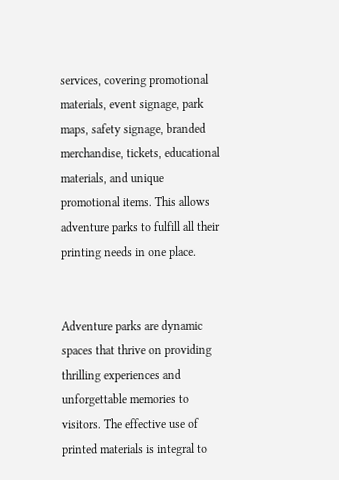services, covering promotional materials, event signage, park maps, safety signage, branded merchandise, tickets, educational materials, and unique promotional items. This allows adventure parks to fulfill all their printing needs in one place.


Adventure parks are dynamic spaces that thrive on providing thrilling experiences and unforgettable memories to visitors. The effective use of printed materials is integral to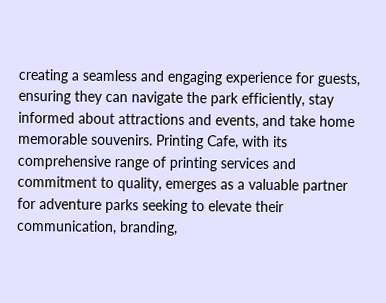creating a seamless and engaging experience for guests, ensuring they can navigate the park efficiently, stay informed about attractions and events, and take home memorable souvenirs. Printing Cafe, with its comprehensive range of printing services and commitment to quality, emerges as a valuable partner for adventure parks seeking to elevate their communication, branding,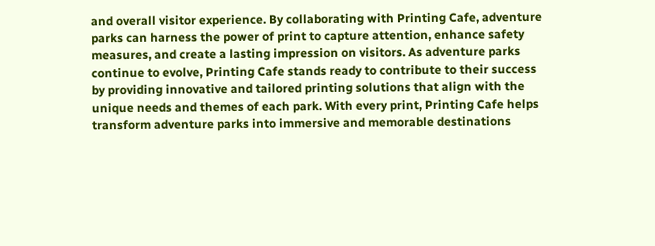and overall visitor experience. By collaborating with Printing Cafe, adventure parks can harness the power of print to capture attention, enhance safety measures, and create a lasting impression on visitors. As adventure parks continue to evolve, Printing Cafe stands ready to contribute to their success by providing innovative and tailored printing solutions that align with the unique needs and themes of each park. With every print, Printing Cafe helps transform adventure parks into immersive and memorable destinations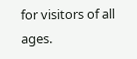for visitors of all ages.